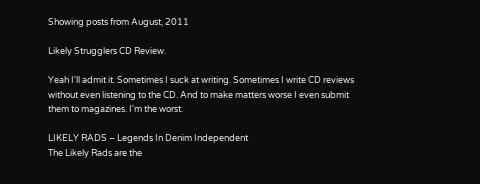Showing posts from August, 2011

Likely Strugglers CD Review.

Yeah I'll admit it. Sometimes I suck at writing. Sometimes I write CD reviews without even listening to the CD. And to make matters worse I even submit them to magazines. I'm the worst.

LIKELY RADS – Legends In Denim Independent
The Likely Rads are the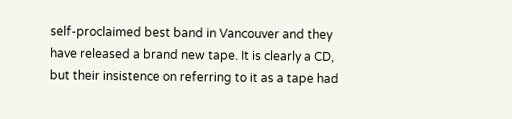self-proclaimed best band in Vancouver and they have released a brand new tape. It is clearly a CD, but their insistence on referring to it as a tape had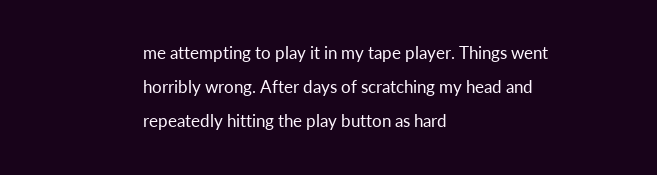me attempting to play it in my tape player. Things went horribly wrong. After days of scratching my head and repeatedly hitting the play button as hard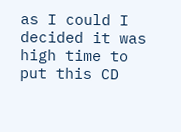as I could I decided it was high time to put this CD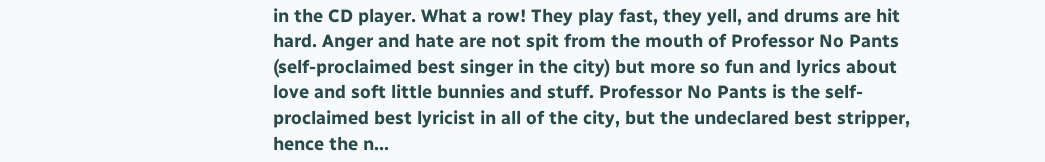in the CD player. What a row! They play fast, they yell, and drums are hit hard. Anger and hate are not spit from the mouth of Professor No Pants (self-proclaimed best singer in the city) but more so fun and lyrics about love and soft little bunnies and stuff. Professor No Pants is the self-proclaimed best lyricist in all of the city, but the undeclared best stripper, hence the n…